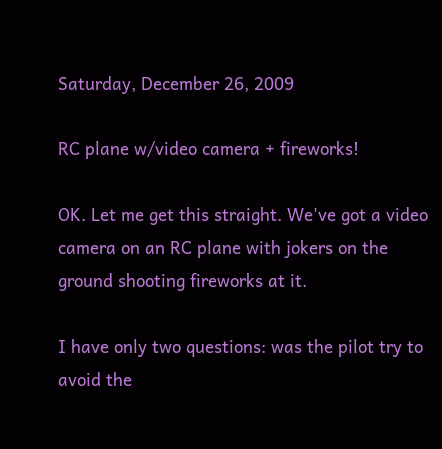Saturday, December 26, 2009

RC plane w/video camera + fireworks!

OK. Let me get this straight. We've got a video camera on an RC plane with jokers on the ground shooting fireworks at it.

I have only two questions: was the pilot try to avoid the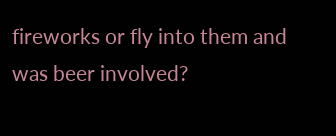fireworks or fly into them and was beer involved?